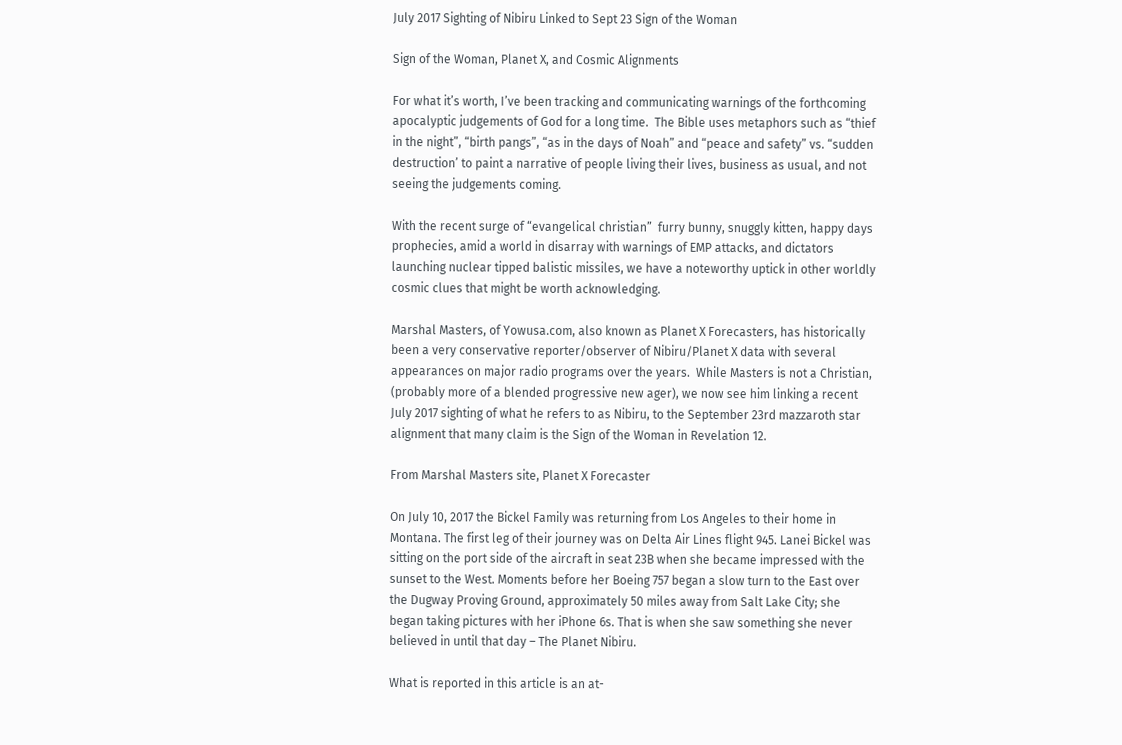July 2017 Sighting of Nibiru Linked to Sept 23 Sign of the Woman

Sign of the Woman, Planet X, and Cosmic Alignments

For what it’s worth, I’ve been tracking and communicating warnings of the forthcoming apocalyptic judgements of God for a long time.  The Bible uses metaphors such as “thief in the night”, “birth pangs”, “as in the days of Noah” and “peace and safety” vs. “sudden destruction’ to paint a narrative of people living their lives, business as usual, and not seeing the judgements coming.

With the recent surge of “evangelical christian”  furry bunny, snuggly kitten, happy days prophecies, amid a world in disarray with warnings of EMP attacks, and dictators launching nuclear tipped balistic missiles, we have a noteworthy uptick in other worldly cosmic clues that might be worth acknowledging.

Marshal Masters, of Yowusa.com, also known as Planet X Forecasters, has historically been a very conservative reporter/observer of Nibiru/Planet X data with several appearances on major radio programs over the years.  While Masters is not a Christian, (probably more of a blended progressive new ager), we now see him linking a recent July 2017 sighting of what he refers to as Nibiru, to the September 23rd mazzaroth star alignment that many claim is the Sign of the Woman in Revelation 12.

From Marshal Masters site, Planet X Forecaster

On July 10, 2017 the Bickel Family was returning from Los Angeles to their home in Montana. The first leg of their journey was on Delta Air Lines flight 945. Lanei Bickel was sitting on the port side of the aircraft in seat 23B when she became impressed with the sunset to the West. Moments before her Boeing 757 began a slow turn to the East over the Dugway Proving Ground, approximately 50 miles away from Salt Lake City; she began taking pictures with her iPhone 6s. That is when she saw something she never believed in until that day – The Planet Nibiru.

What is reported in this article is an at-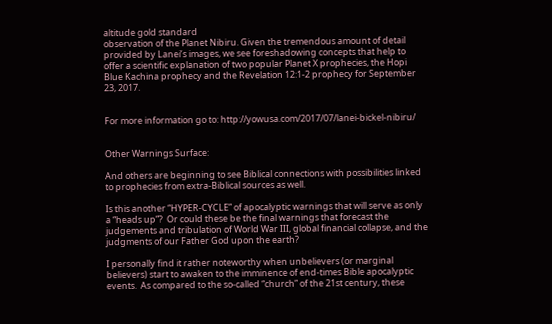altitude gold standard
observation of the Planet Nibiru. Given the tremendous amount of detail provided by Lanei’s images, we see foreshadowing concepts that help to offer a scientific explanation of two popular Planet X prophecies, the Hopi Blue Kachina prophecy and the Revelation 12:1-2 prophecy for September 23, 2017.


For more information go to: http://yowusa.com/2017/07/lanei-bickel-nibiru/


Other Warnings Surface:

And others are beginning to see Biblical connections with possibilities linked to prophecies from extra-Biblical sources as well.

Is this another “HYPER-CYCLE” of apocalyptic warnings that will serve as only a “heads up”?  Or could these be the final warnings that forecast the judgements and tribulation of World War III, global financial collapse, and the judgments of our Father God upon the earth?

I personally find it rather noteworthy when unbelievers (or marginal believers) start to awaken to the imminence of end-times Bible apocalyptic events.  As compared to the so-called “church” of the 21st century, these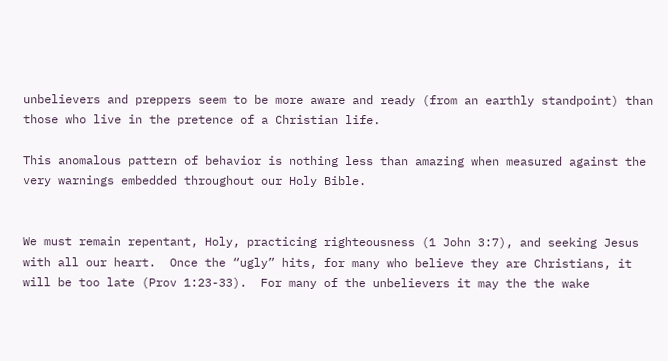unbelievers and preppers seem to be more aware and ready (from an earthly standpoint) than those who live in the pretence of a Christian life.

This anomalous pattern of behavior is nothing less than amazing when measured against the very warnings embedded throughout our Holy Bible.


We must remain repentant, Holy, practicing righteousness (1 John 3:7), and seeking Jesus with all our heart.  Once the “ugly” hits, for many who believe they are Christians, it will be too late (Prov 1:23-33).  For many of the unbelievers it may the the wake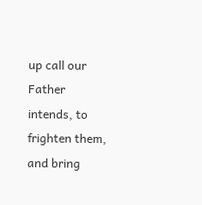up call our Father intends, to frighten them, and bring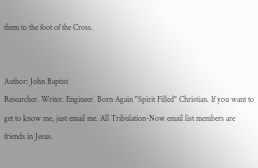them to the foot of the Cross.


Author: John Baptist
Researcher. Writer. Engineer. Born Again "Spirit Filled" Christian. If you want to get to know me, just email me. All Tribulation-Now email list members are friends in Jesus.